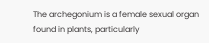The archegonium is a female sexual organ found in plants, particularly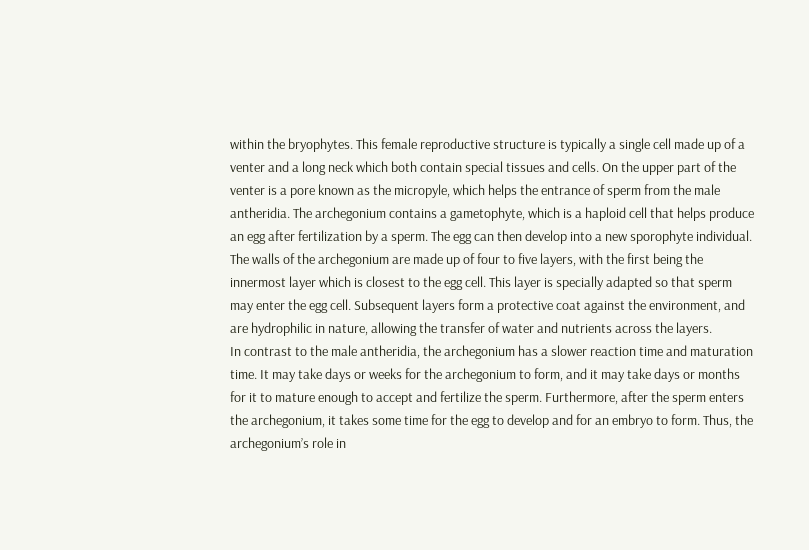within the bryophytes. This female reproductive structure is typically a single cell made up of a venter and a long neck which both contain special tissues and cells. On the upper part of the venter is a pore known as the micropyle, which helps the entrance of sperm from the male antheridia. The archegonium contains a gametophyte, which is a haploid cell that helps produce an egg after fertilization by a sperm. The egg can then develop into a new sporophyte individual.
The walls of the archegonium are made up of four to five layers, with the first being the innermost layer which is closest to the egg cell. This layer is specially adapted so that sperm may enter the egg cell. Subsequent layers form a protective coat against the environment, and are hydrophilic in nature, allowing the transfer of water and nutrients across the layers.
In contrast to the male antheridia, the archegonium has a slower reaction time and maturation time. It may take days or weeks for the archegonium to form, and it may take days or months for it to mature enough to accept and fertilize the sperm. Furthermore, after the sperm enters the archegonium, it takes some time for the egg to develop and for an embryo to form. Thus, the archegonium’s role in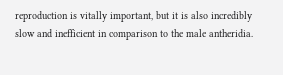reproduction is vitally important, but it is also incredibly slow and inefficient in comparison to the male antheridia.